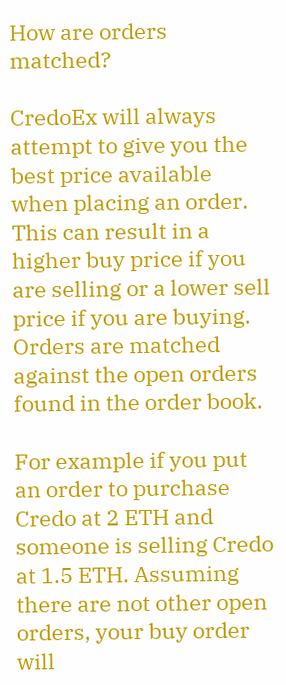How are orders matched?

CredoEx will always attempt to give you the best price available when placing an order. This can result in a higher buy price if you are selling or a lower sell price if you are buying. Orders are matched against the open orders found in the order book.

For example if you put an order to purchase Credo at 2 ETH and someone is selling Credo at 1.5 ETH. Assuming there are not other open orders, your buy order will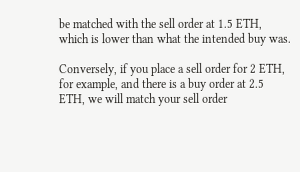be matched with the sell order at 1.5 ETH, which is lower than what the intended buy was.

Conversely, if you place a sell order for 2 ETH, for example, and there is a buy order at 2.5 ETH, we will match your sell order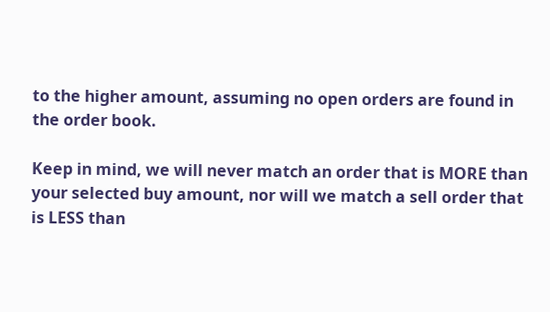to the higher amount, assuming no open orders are found in the order book.

Keep in mind, we will never match an order that is MORE than your selected buy amount, nor will we match a sell order that is LESS than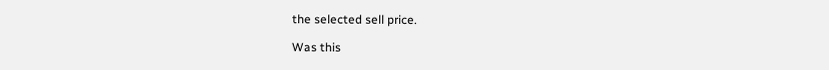the selected sell price.

Was this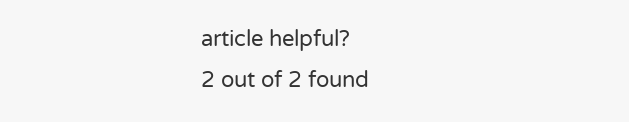article helpful?
2 out of 2 found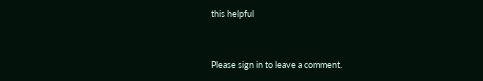this helpful



Please sign in to leave a comment.